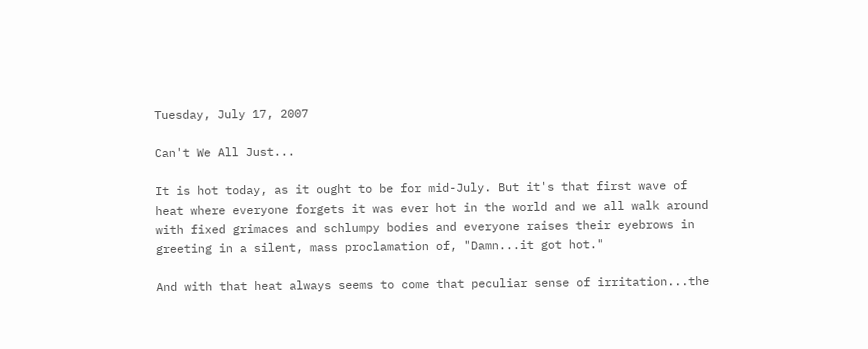Tuesday, July 17, 2007

Can't We All Just...

It is hot today, as it ought to be for mid-July. But it's that first wave of heat where everyone forgets it was ever hot in the world and we all walk around with fixed grimaces and schlumpy bodies and everyone raises their eyebrows in greeting in a silent, mass proclamation of, "Damn...it got hot."

And with that heat always seems to come that peculiar sense of irritation...the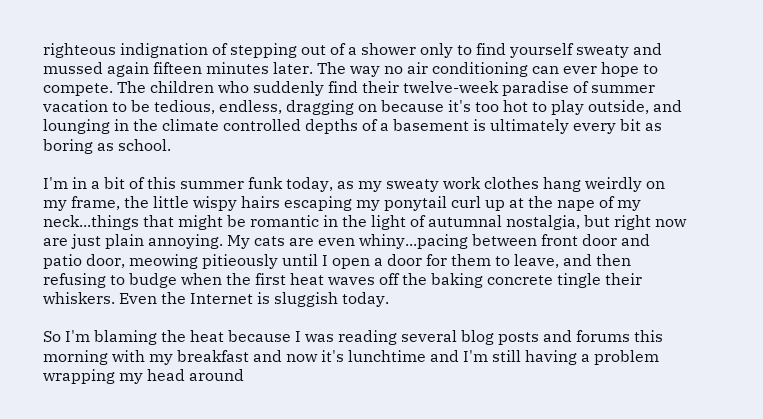righteous indignation of stepping out of a shower only to find yourself sweaty and mussed again fifteen minutes later. The way no air conditioning can ever hope to compete. The children who suddenly find their twelve-week paradise of summer vacation to be tedious, endless, dragging on because it's too hot to play outside, and lounging in the climate controlled depths of a basement is ultimately every bit as boring as school.

I'm in a bit of this summer funk today, as my sweaty work clothes hang weirdly on my frame, the little wispy hairs escaping my ponytail curl up at the nape of my neck...things that might be romantic in the light of autumnal nostalgia, but right now are just plain annoying. My cats are even whiny...pacing between front door and patio door, meowing pitieously until I open a door for them to leave, and then refusing to budge when the first heat waves off the baking concrete tingle their whiskers. Even the Internet is sluggish today.

So I'm blaming the heat because I was reading several blog posts and forums this morning with my breakfast and now it's lunchtime and I'm still having a problem wrapping my head around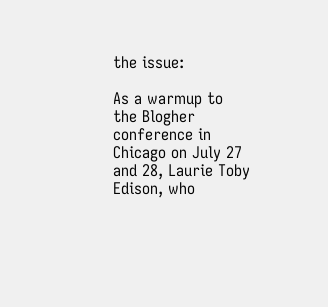the issue:

As a warmup to the Blogher conference in Chicago on July 27 and 28, Laurie Toby Edison, who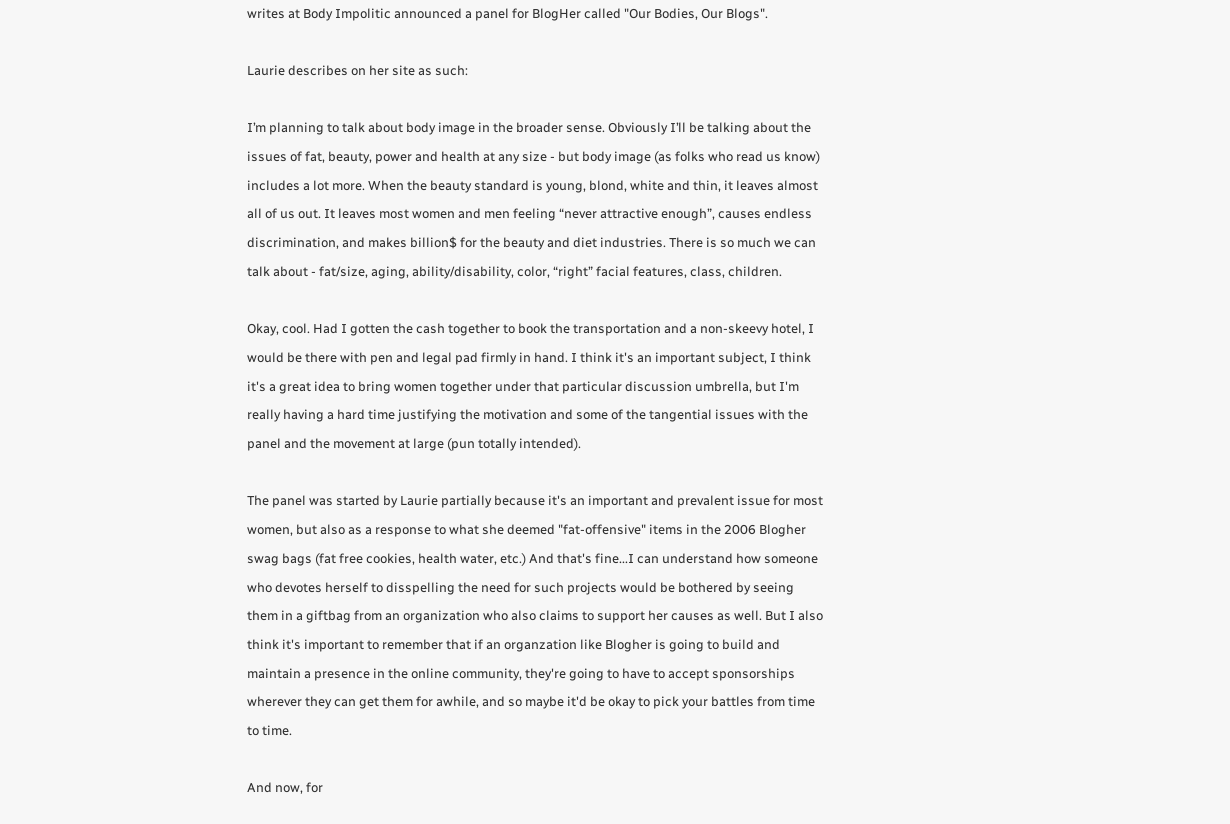writes at Body Impolitic announced a panel for BlogHer called "Our Bodies, Our Blogs".

Laurie describes on her site as such:

I’m planning to talk about body image in the broader sense. Obviously I’ll be talking about the issues of fat, beauty, power and health at any size - but body image (as folks who read us know) includes a lot more. When the beauty standard is young, blond, white and thin, it leaves almost all of us out. It leaves most women and men feeling “never attractive enough”, causes endless discrimination, and makes billion$ for the beauty and diet industries. There is so much we can talk about - fat/size, aging, ability/disability, color, “right” facial features, class, children.

Okay, cool. Had I gotten the cash together to book the transportation and a non-skeevy hotel, I would be there with pen and legal pad firmly in hand. I think it's an important subject, I think it's a great idea to bring women together under that particular discussion umbrella, but I'm really having a hard time justifying the motivation and some of the tangential issues with the panel and the movement at large (pun totally intended).

The panel was started by Laurie partially because it's an important and prevalent issue for most women, but also as a response to what she deemed "fat-offensive" items in the 2006 Blogher swag bags (fat free cookies, health water, etc.) And that's fine...I can understand how someone who devotes herself to disspelling the need for such projects would be bothered by seeing them in a giftbag from an organization who also claims to support her causes as well. But I also think it's important to remember that if an organzation like Blogher is going to build and maintain a presence in the online community, they're going to have to accept sponsorships wherever they can get them for awhile, and so maybe it'd be okay to pick your battles from time to time.

And now, for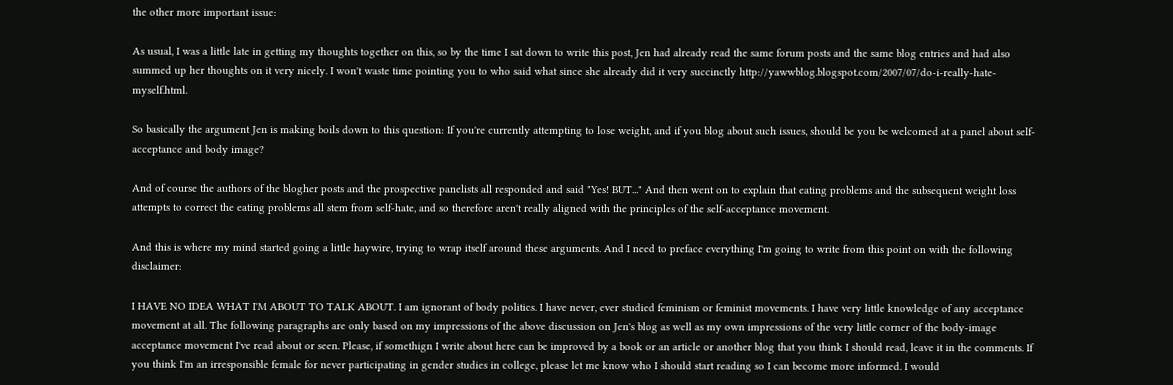the other more important issue:

As usual, I was a little late in getting my thoughts together on this, so by the time I sat down to write this post, Jen had already read the same forum posts and the same blog entries and had also summed up her thoughts on it very nicely. I won't waste time pointing you to who said what since she already did it very succinctly http://yawwblog.blogspot.com/2007/07/do-i-really-hate-myself.html.

So basically the argument Jen is making boils down to this question: If you're currently attempting to lose weight, and if you blog about such issues, should be you be welcomed at a panel about self-acceptance and body image?

And of course the authors of the blogher posts and the prospective panelists all responded and said "Yes! BUT..." And then went on to explain that eating problems and the subsequent weight loss attempts to correct the eating problems all stem from self-hate, and so therefore aren't really aligned with the principles of the self-acceptance movement.

And this is where my mind started going a little haywire, trying to wrap itself around these arguments. And I need to preface everything I'm going to write from this point on with the following disclaimer:

I HAVE NO IDEA WHAT I'M ABOUT TO TALK ABOUT. I am ignorant of body politics. I have never, ever studied feminism or feminist movements. I have very little knowledge of any acceptance movement at all. The following paragraphs are only based on my impressions of the above discussion on Jen's blog as well as my own impressions of the very little corner of the body-image acceptance movement I've read about or seen. Please, if somethign I write about here can be improved by a book or an article or another blog that you think I should read, leave it in the comments. If you think I'm an irresponsible female for never participating in gender studies in college, please let me know who I should start reading so I can become more informed. I would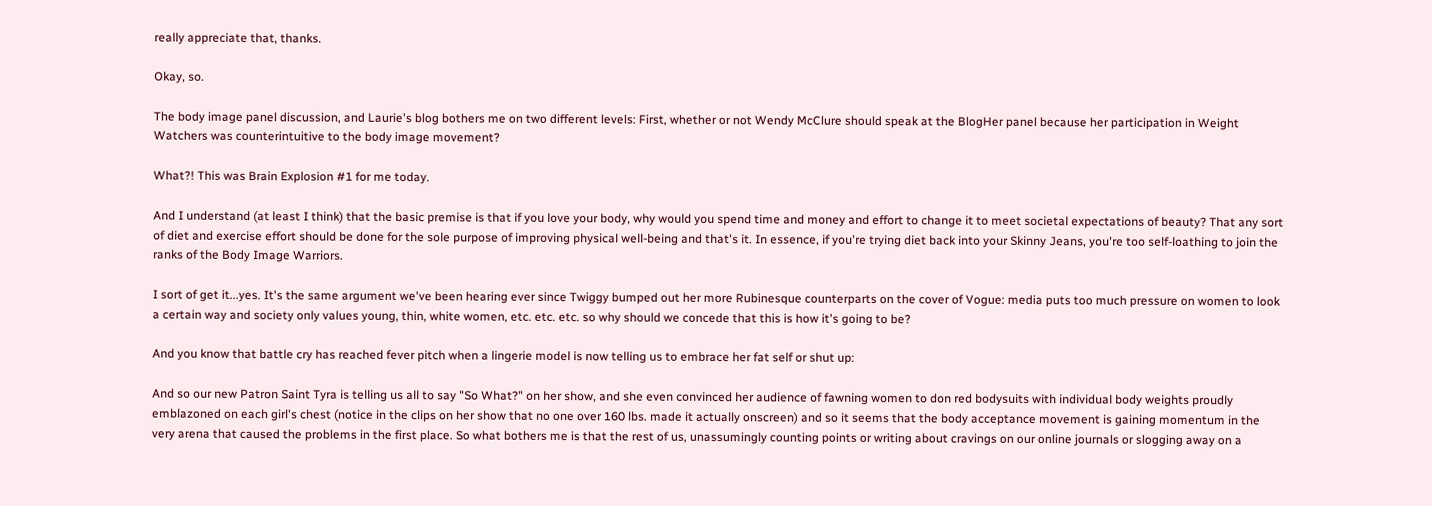really appreciate that, thanks.

Okay, so.

The body image panel discussion, and Laurie's blog bothers me on two different levels: First, whether or not Wendy McClure should speak at the BlogHer panel because her participation in Weight Watchers was counterintuitive to the body image movement?

What?! This was Brain Explosion #1 for me today.

And I understand (at least I think) that the basic premise is that if you love your body, why would you spend time and money and effort to change it to meet societal expectations of beauty? That any sort of diet and exercise effort should be done for the sole purpose of improving physical well-being and that's it. In essence, if you're trying diet back into your Skinny Jeans, you're too self-loathing to join the ranks of the Body Image Warriors.

I sort of get it...yes. It's the same argument we've been hearing ever since Twiggy bumped out her more Rubinesque counterparts on the cover of Vogue: media puts too much pressure on women to look a certain way and society only values young, thin, white women, etc. etc. etc. so why should we concede that this is how it's going to be?

And you know that battle cry has reached fever pitch when a lingerie model is now telling us to embrace her fat self or shut up:

And so our new Patron Saint Tyra is telling us all to say "So What?" on her show, and she even convinced her audience of fawning women to don red bodysuits with individual body weights proudly emblazoned on each girl's chest (notice in the clips on her show that no one over 160 lbs. made it actually onscreen) and so it seems that the body acceptance movement is gaining momentum in the very arena that caused the problems in the first place. So what bothers me is that the rest of us, unassumingly counting points or writing about cravings on our online journals or slogging away on a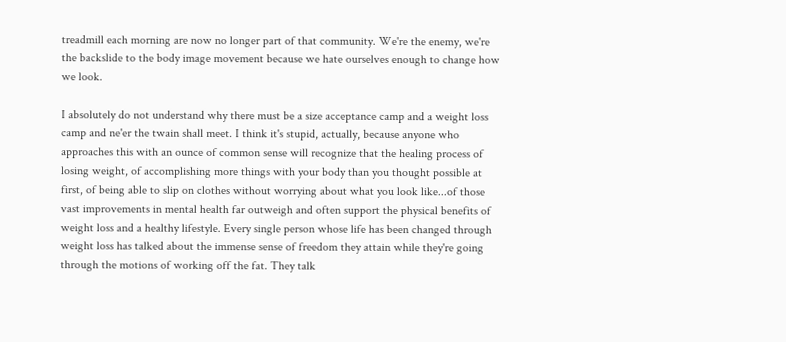treadmill each morning are now no longer part of that community. We're the enemy, we're the backslide to the body image movement because we hate ourselves enough to change how we look.

I absolutely do not understand why there must be a size acceptance camp and a weight loss camp and ne'er the twain shall meet. I think it's stupid, actually, because anyone who approaches this with an ounce of common sense will recognize that the healing process of losing weight, of accomplishing more things with your body than you thought possible at first, of being able to slip on clothes without worrying about what you look like...of those vast improvements in mental health far outweigh and often support the physical benefits of weight loss and a healthy lifestyle. Every single person whose life has been changed through weight loss has talked about the immense sense of freedom they attain while they're going through the motions of working off the fat. They talk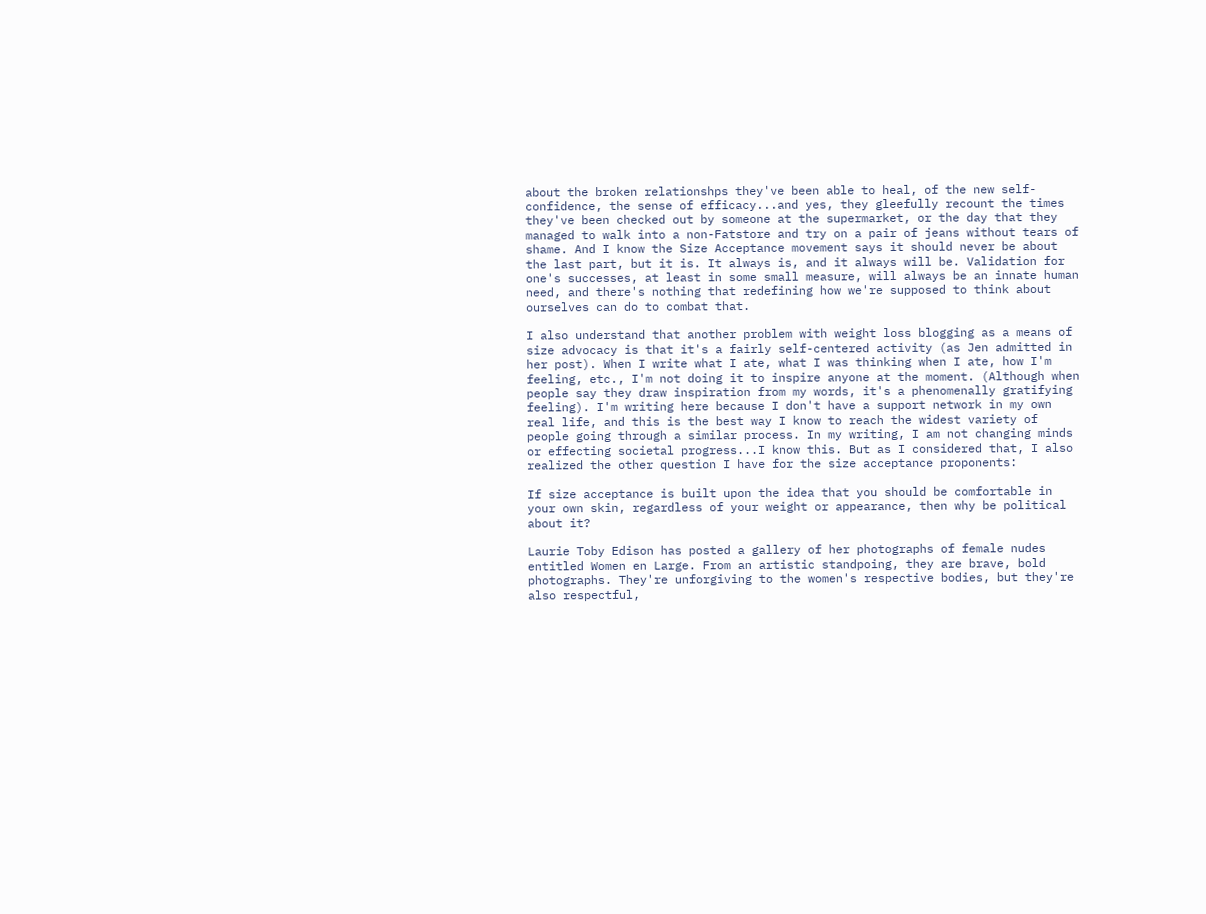about the broken relationshps they've been able to heal, of the new self-confidence, the sense of efficacy...and yes, they gleefully recount the times they've been checked out by someone at the supermarket, or the day that they managed to walk into a non-Fatstore and try on a pair of jeans without tears of shame. And I know the Size Acceptance movement says it should never be about the last part, but it is. It always is, and it always will be. Validation for one's successes, at least in some small measure, will always be an innate human need, and there's nothing that redefining how we're supposed to think about ourselves can do to combat that.

I also understand that another problem with weight loss blogging as a means of size advocacy is that it's a fairly self-centered activity (as Jen admitted in her post). When I write what I ate, what I was thinking when I ate, how I'm feeling, etc., I'm not doing it to inspire anyone at the moment. (Although when people say they draw inspiration from my words, it's a phenomenally gratifying feeling). I'm writing here because I don't have a support network in my own real life, and this is the best way I know to reach the widest variety of people going through a similar process. In my writing, I am not changing minds or effecting societal progress...I know this. But as I considered that, I also realized the other question I have for the size acceptance proponents:

If size acceptance is built upon the idea that you should be comfortable in your own skin, regardless of your weight or appearance, then why be political about it?

Laurie Toby Edison has posted a gallery of her photographs of female nudes entitled Women en Large. From an artistic standpoing, they are brave, bold photographs. They're unforgiving to the women's respective bodies, but they're also respectful,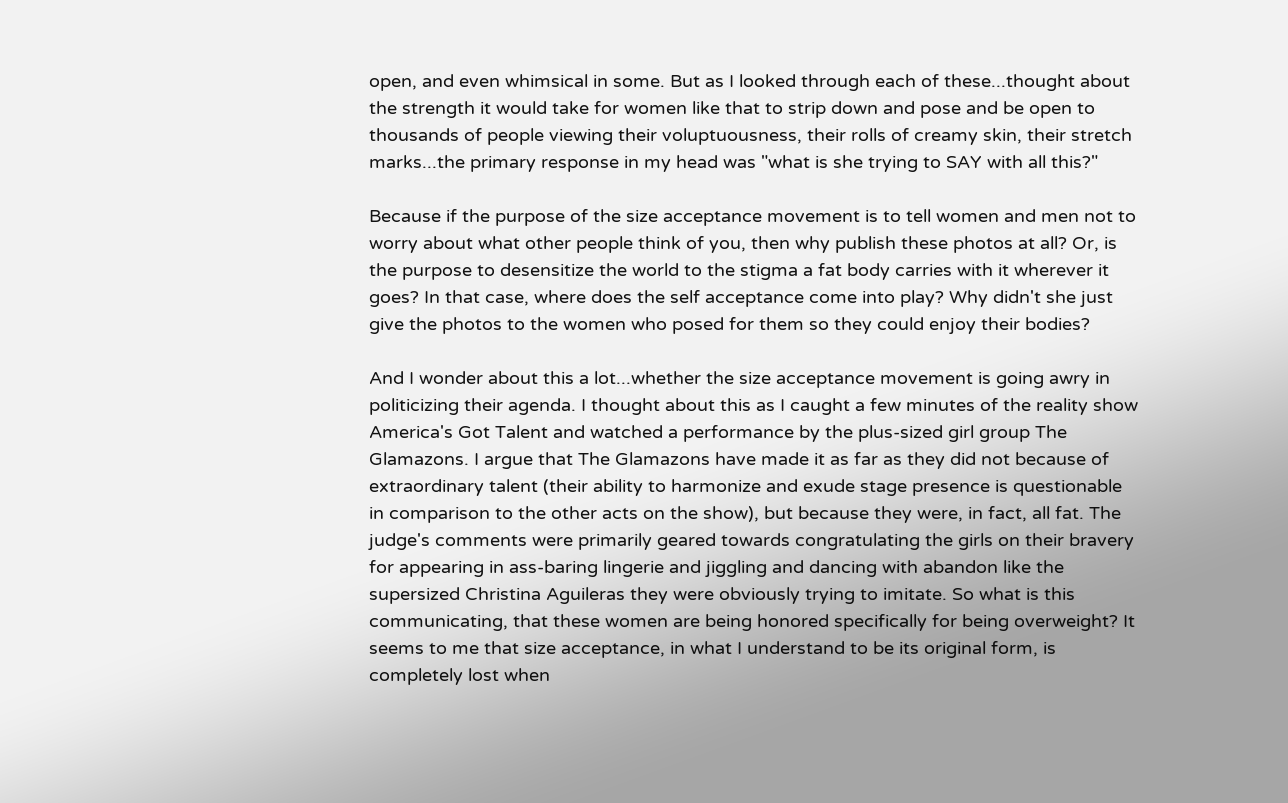open, and even whimsical in some. But as I looked through each of these...thought about the strength it would take for women like that to strip down and pose and be open to thousands of people viewing their voluptuousness, their rolls of creamy skin, their stretch marks...the primary response in my head was "what is she trying to SAY with all this?"

Because if the purpose of the size acceptance movement is to tell women and men not to worry about what other people think of you, then why publish these photos at all? Or, is the purpose to desensitize the world to the stigma a fat body carries with it wherever it goes? In that case, where does the self acceptance come into play? Why didn't she just give the photos to the women who posed for them so they could enjoy their bodies?

And I wonder about this a lot...whether the size acceptance movement is going awry in politicizing their agenda. I thought about this as I caught a few minutes of the reality show America's Got Talent and watched a performance by the plus-sized girl group The Glamazons. I argue that The Glamazons have made it as far as they did not because of extraordinary talent (their ability to harmonize and exude stage presence is questionable in comparison to the other acts on the show), but because they were, in fact, all fat. The judge's comments were primarily geared towards congratulating the girls on their bravery for appearing in ass-baring lingerie and jiggling and dancing with abandon like the supersized Christina Aguileras they were obviously trying to imitate. So what is this communicating, that these women are being honored specifically for being overweight? It seems to me that size acceptance, in what I understand to be its original form, is completely lost when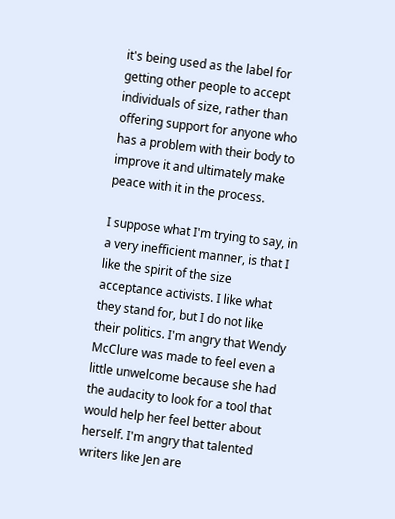it's being used as the label for getting other people to accept individuals of size, rather than offering support for anyone who has a problem with their body to improve it and ultimately make peace with it in the process.

I suppose what I'm trying to say, in a very inefficient manner, is that I like the spirit of the size acceptance activists. I like what they stand for, but I do not like their politics. I'm angry that Wendy McClure was made to feel even a little unwelcome because she had the audacity to look for a tool that would help her feel better about herself. I'm angry that talented writers like Jen are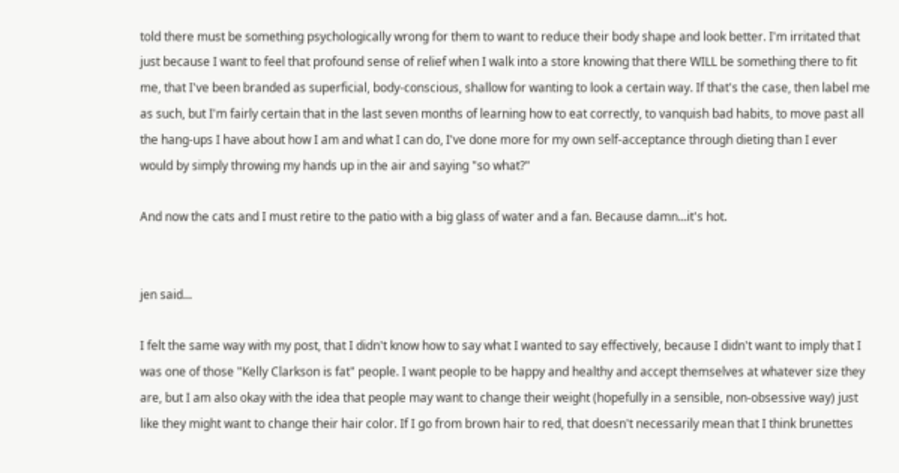told there must be something psychologically wrong for them to want to reduce their body shape and look better. I'm irritated that just because I want to feel that profound sense of relief when I walk into a store knowing that there WILL be something there to fit me, that I've been branded as superficial, body-conscious, shallow for wanting to look a certain way. If that's the case, then label me as such, but I'm fairly certain that in the last seven months of learning how to eat correctly, to vanquish bad habits, to move past all the hang-ups I have about how I am and what I can do, I've done more for my own self-acceptance through dieting than I ever would by simply throwing my hands up in the air and saying "so what?"

And now the cats and I must retire to the patio with a big glass of water and a fan. Because damn...it's hot.


jen said...

I felt the same way with my post, that I didn't know how to say what I wanted to say effectively, because I didn't want to imply that I was one of those "Kelly Clarkson is fat" people. I want people to be happy and healthy and accept themselves at whatever size they are, but I am also okay with the idea that people may want to change their weight (hopefully in a sensible, non-obsessive way) just like they might want to change their hair color. If I go from brown hair to red, that doesn't necessarily mean that I think brunettes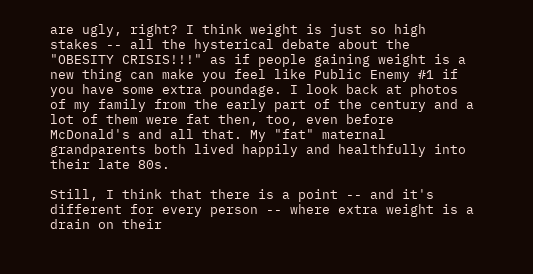are ugly, right? I think weight is just so high stakes -- all the hysterical debate about the "OBESITY CRISIS!!!" as if people gaining weight is a new thing can make you feel like Public Enemy #1 if you have some extra poundage. I look back at photos of my family from the early part of the century and a lot of them were fat then, too, even before McDonald's and all that. My "fat" maternal grandparents both lived happily and healthfully into their late 80s.

Still, I think that there is a point -- and it's different for every person -- where extra weight is a drain on their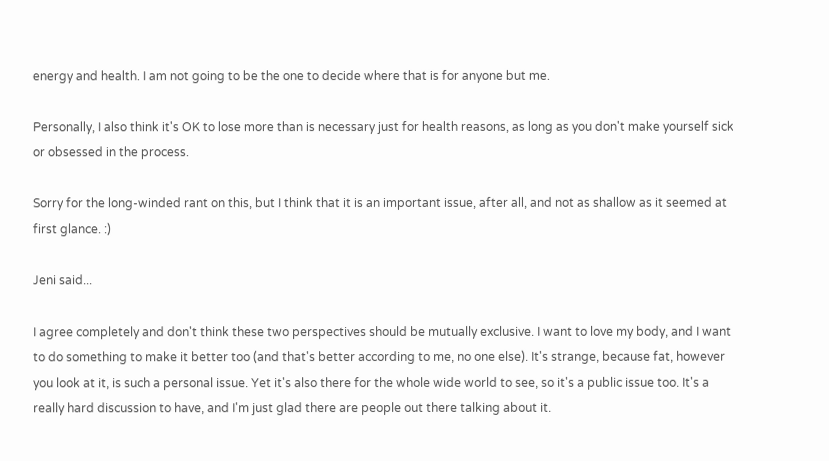energy and health. I am not going to be the one to decide where that is for anyone but me.

Personally, I also think it's OK to lose more than is necessary just for health reasons, as long as you don't make yourself sick or obsessed in the process.

Sorry for the long-winded rant on this, but I think that it is an important issue, after all, and not as shallow as it seemed at first glance. :)

Jeni said...

I agree completely and don't think these two perspectives should be mutually exclusive. I want to love my body, and I want to do something to make it better too (and that's better according to me, no one else). It's strange, because fat, however you look at it, is such a personal issue. Yet it's also there for the whole wide world to see, so it's a public issue too. It's a really hard discussion to have, and I'm just glad there are people out there talking about it.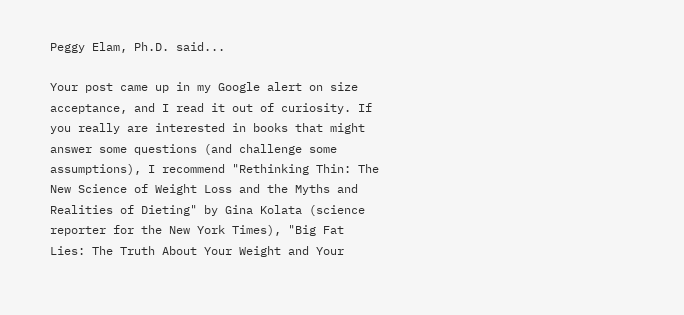Peggy Elam, Ph.D. said...

Your post came up in my Google alert on size acceptance, and I read it out of curiosity. If you really are interested in books that might answer some questions (and challenge some assumptions), I recommend "Rethinking Thin: The New Science of Weight Loss and the Myths and Realities of Dieting" by Gina Kolata (science reporter for the New York Times), "Big Fat Lies: The Truth About Your Weight and Your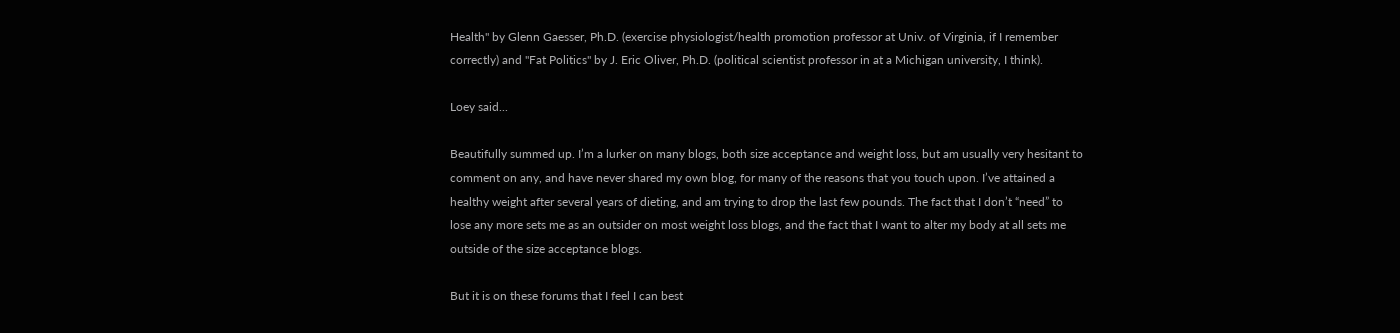Health" by Glenn Gaesser, Ph.D. (exercise physiologist/health promotion professor at Univ. of Virginia, if I remember correctly) and "Fat Politics" by J. Eric Oliver, Ph.D. (political scientist professor in at a Michigan university, I think).

Loey said...

Beautifully summed up. I’m a lurker on many blogs, both size acceptance and weight loss, but am usually very hesitant to comment on any, and have never shared my own blog, for many of the reasons that you touch upon. I’ve attained a healthy weight after several years of dieting, and am trying to drop the last few pounds. The fact that I don’t “need” to lose any more sets me as an outsider on most weight loss blogs, and the fact that I want to alter my body at all sets me outside of the size acceptance blogs.

But it is on these forums that I feel I can best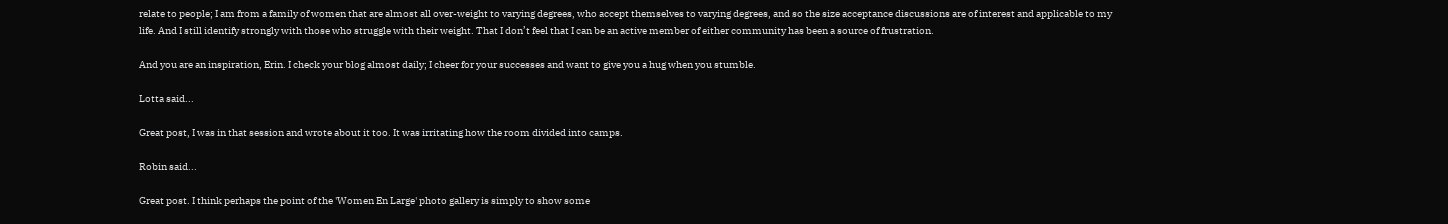relate to people; I am from a family of women that are almost all over-weight to varying degrees, who accept themselves to varying degrees, and so the size acceptance discussions are of interest and applicable to my life. And I still identify strongly with those who struggle with their weight. That I don’t feel that I can be an active member of either community has been a source of frustration.

And you are an inspiration, Erin. I check your blog almost daily; I cheer for your successes and want to give you a hug when you stumble.

Lotta said...

Great post, I was in that session and wrote about it too. It was irritating how the room divided into camps.

Robin said...

Great post. I think perhaps the point of the 'Women En Large' photo gallery is simply to show some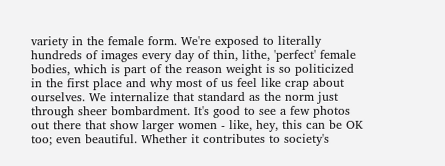variety in the female form. We're exposed to literally hundreds of images every day of thin, lithe, 'perfect' female bodies, which is part of the reason weight is so politicized in the first place and why most of us feel like crap about ourselves. We internalize that standard as the norm just through sheer bombardment. It's good to see a few photos out there that show larger women - like, hey, this can be OK too; even beautiful. Whether it contributes to society's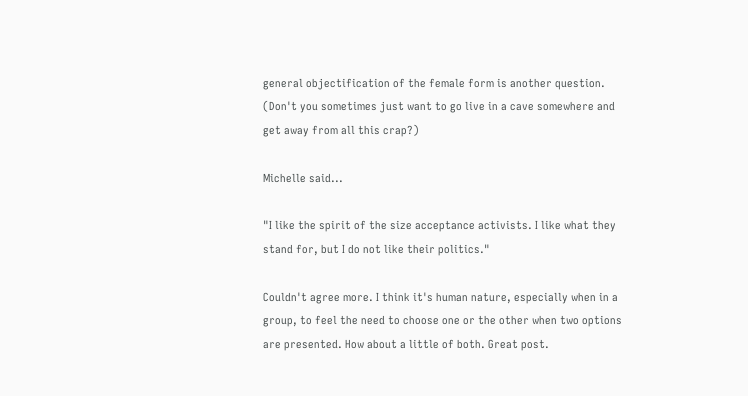general objectification of the female form is another question. (Don't you sometimes just want to go live in a cave somewhere and get away from all this crap?)

Michelle said...

"I like the spirit of the size acceptance activists. I like what they stand for, but I do not like their politics."

Couldn't agree more. I think it's human nature, especially when in a group, to feel the need to choose one or the other when two options are presented. How about a little of both. Great post.